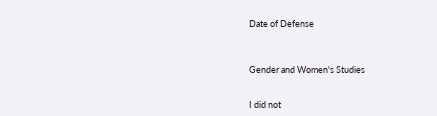Date of Defense



Gender and Women's Studies


I did not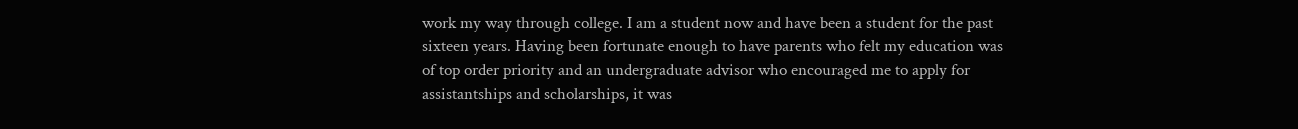work my way through college. I am a student now and have been a student for the past sixteen years. Having been fortunate enough to have parents who felt my education was of top order priority and an undergraduate advisor who encouraged me to apply for assistantships and scholarships, it was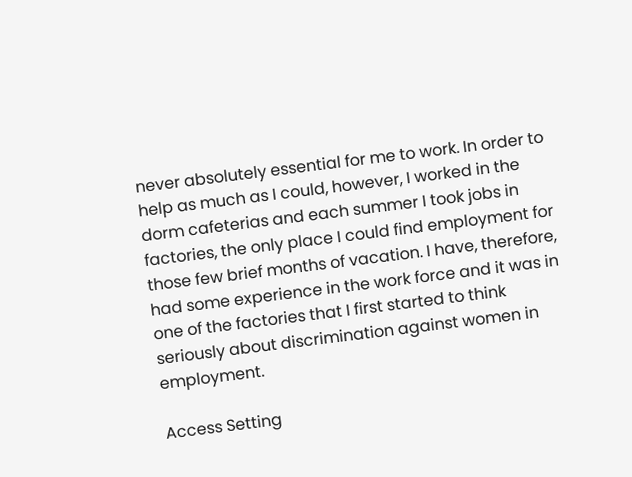never absolutely essential for me to work. In order to help as much as I could, however, I worked in the dorm cafeterias and each summer I took jobs in factories, the only place I could find employment for those few brief months of vacation. I have, therefore, had some experience in the work force and it was in one of the factories that I first started to think seriously about discrimination against women in employment.

Access Setting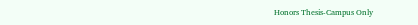Honors Thesis-Campus Only